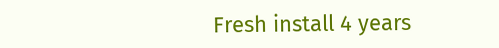Fresh install 4 years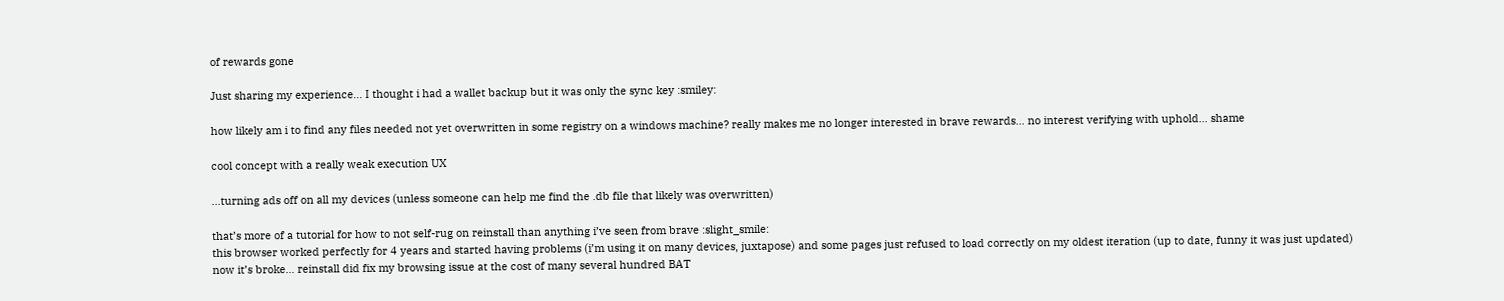of rewards gone

Just sharing my experience… I thought i had a wallet backup but it was only the sync key :smiley:

how likely am i to find any files needed not yet overwritten in some registry on a windows machine? really makes me no longer interested in brave rewards… no interest verifying with uphold… shame

cool concept with a really weak execution UX

…turning ads off on all my devices (unless someone can help me find the .db file that likely was overwritten)

that’s more of a tutorial for how to not self-rug on reinstall than anything i’ve seen from brave :slight_smile:
this browser worked perfectly for 4 years and started having problems (i’m using it on many devices, juxtapose) and some pages just refused to load correctly on my oldest iteration (up to date, funny it was just updated) now it’s broke… reinstall did fix my browsing issue at the cost of many several hundred BAT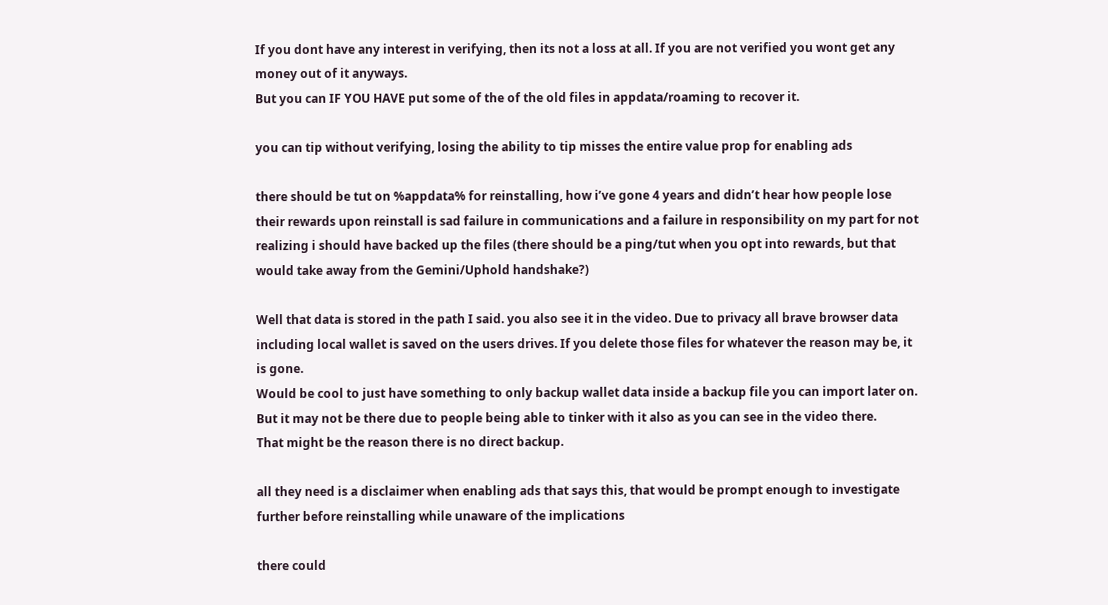If you dont have any interest in verifying, then its not a loss at all. If you are not verified you wont get any money out of it anyways.
But you can IF YOU HAVE put some of the of the old files in appdata/roaming to recover it.

you can tip without verifying, losing the ability to tip misses the entire value prop for enabling ads

there should be tut on %appdata% for reinstalling, how i’ve gone 4 years and didn’t hear how people lose their rewards upon reinstall is sad failure in communications and a failure in responsibility on my part for not realizing i should have backed up the files (there should be a ping/tut when you opt into rewards, but that would take away from the Gemini/Uphold handshake?)

Well that data is stored in the path I said. you also see it in the video. Due to privacy all brave browser data including local wallet is saved on the users drives. If you delete those files for whatever the reason may be, it is gone.
Would be cool to just have something to only backup wallet data inside a backup file you can import later on. But it may not be there due to people being able to tinker with it also as you can see in the video there.
That might be the reason there is no direct backup.

all they need is a disclaimer when enabling ads that says this, that would be prompt enough to investigate further before reinstalling while unaware of the implications

there could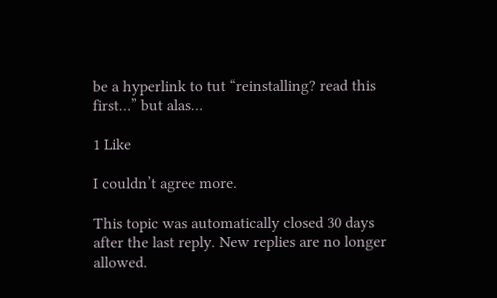be a hyperlink to tut “reinstalling? read this first…” but alas…

1 Like

I couldn’t agree more.

This topic was automatically closed 30 days after the last reply. New replies are no longer allowed.